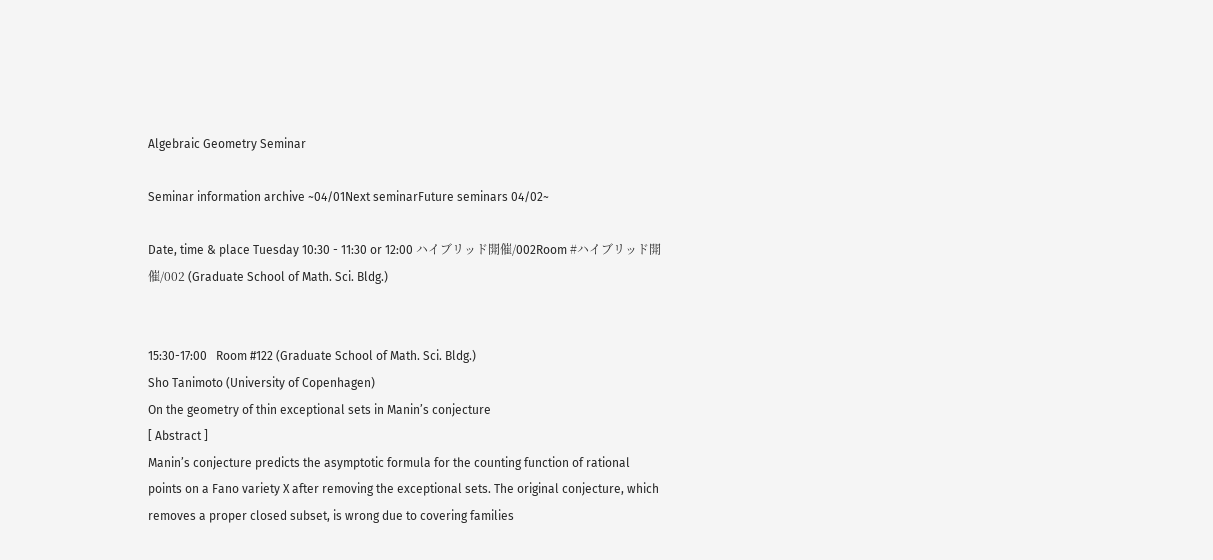Algebraic Geometry Seminar

Seminar information archive ~04/01Next seminarFuture seminars 04/02~

Date, time & place Tuesday 10:30 - 11:30 or 12:00 ハイブリッド開催/002Room #ハイブリッド開催/002 (Graduate School of Math. Sci. Bldg.)


15:30-17:00   Room #122 (Graduate School of Math. Sci. Bldg.)
Sho Tanimoto (University of Copenhagen)
On the geometry of thin exceptional sets in Manin’s conjecture
[ Abstract ]
Manin’s conjecture predicts the asymptotic formula for the counting function of rational points on a Fano variety X after removing the exceptional sets. The original conjecture, which removes a proper closed subset, is wrong due to covering families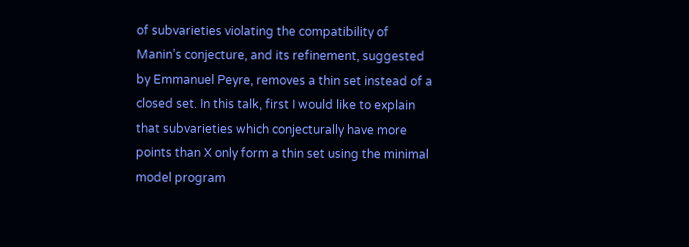of subvarieties violating the compatibility of Manin’s conjecture, and its refinement, suggested by Emmanuel Peyre, removes a thin set instead of a closed set. In this talk, first I would like to explain that subvarieties which conjecturally have more points than X only form a thin set using the minimal model program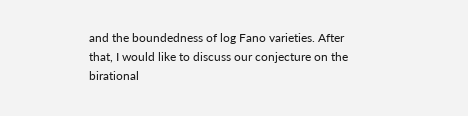and the boundedness of log Fano varieties. After that, I would like to discuss our conjecture on the birational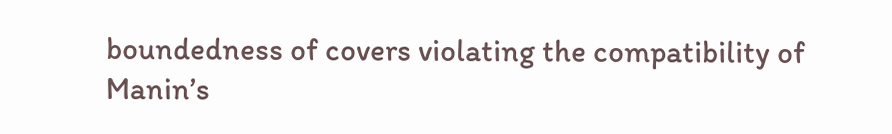boundedness of covers violating the compatibility of Manin’s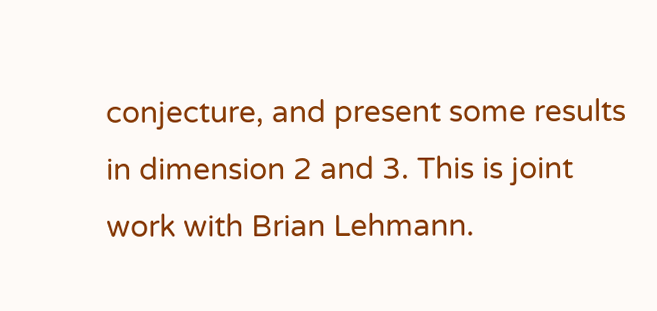conjecture, and present some results in dimension 2 and 3. This is joint work with Brian Lehmann.